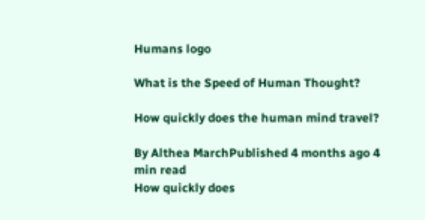Humans logo

What is the Speed of Human Thought?

How quickly does the human mind travel?

By Althea MarchPublished 4 months ago 4 min read
How quickly does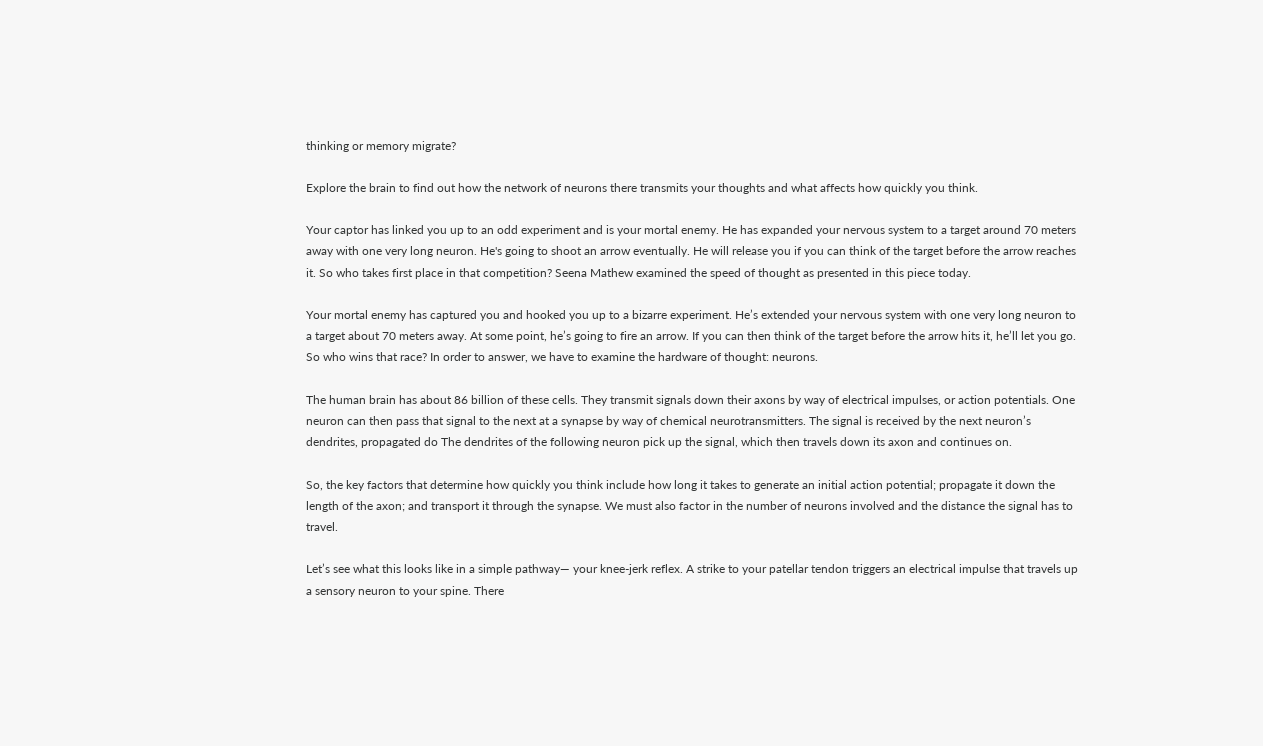thinking or memory migrate?

Explore the brain to find out how the network of neurons there transmits your thoughts and what affects how quickly you think.

Your captor has linked you up to an odd experiment and is your mortal enemy. He has expanded your nervous system to a target around 70 meters away with one very long neuron. He's going to shoot an arrow eventually. He will release you if you can think of the target before the arrow reaches it. So who takes first place in that competition? Seena Mathew examined the speed of thought as presented in this piece today.

Your mortal enemy has captured you and hooked you up to a bizarre experiment. He’s extended your nervous system with one very long neuron to a target about 70 meters away. At some point, he’s going to fire an arrow. If you can then think of the target before the arrow hits it, he’ll let you go. So who wins that race? In order to answer, we have to examine the hardware of thought: neurons.

The human brain has about 86 billion of these cells. They transmit signals down their axons by way of electrical impulses, or action potentials. One neuron can then pass that signal to the next at a synapse by way of chemical neurotransmitters. The signal is received by the next neuron’s dendrites, propagated do The dendrites of the following neuron pick up the signal, which then travels down its axon and continues on.

So, the key factors that determine how quickly you think include how long it takes to generate an initial action potential; propagate it down the length of the axon; and transport it through the synapse. We must also factor in the number of neurons involved and the distance the signal has to travel.

Let’s see what this looks like in a simple pathway— your knee-jerk reflex. A strike to your patellar tendon triggers an electrical impulse that travels up a sensory neuron to your spine. There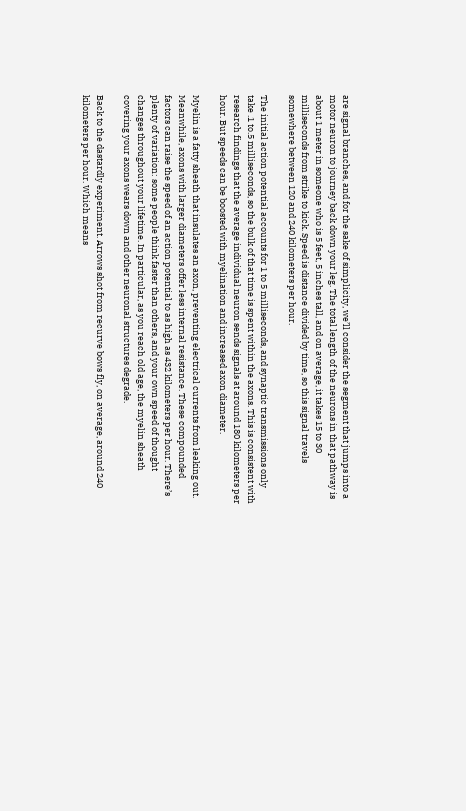are signal branches, and for the sake of simplicity, we’ll consider the segment that jumps into a motor neuron to journey back down your leg. The total length of the neurons in that pathway is about 1 meter in someone who is 5 feet, 5 inches tall, and on average, it takes 15 to 30 milliseconds from strike to kick. Speed is distance divided by time, so this signal travels somewhere between 120 and 240 kilometers per hour.

The initial action potential accounts for 1 to 5 milliseconds, and synaptic transmissions only take .1 to.5 milliseconds, so the bulk of that time is spent within the axons. This is consistent with research findings that the average individual neuron sends signals at around 180 kilometers per hour. But speeds can be boosted with myelination and increased axon diameter.

Myelin is a fatty sheath that insulates an axon, preventing electrical currents from leaking out. Meanwhile, axons with larger diameters offer less internal resistance. These compounded factors can raise the speed of an action potential to as high as 432 kilometers per hour. There’s plenty of variation: some people think faster than others, and your own speed of thought changes throughout your lifetime. In particular, as you reach old age, the myelin sheath covering your axons wears down and other neuronal structures degrade.

Back to the dastardly experiment. Arrows shot from recurve bows fly, on average, around 240 kilometers per hour. Which means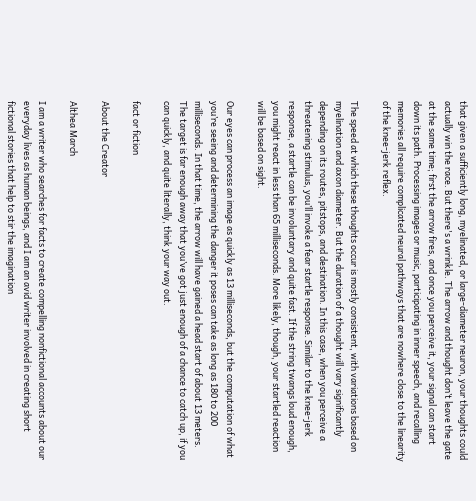that given a sufficiently long, myelinated, or large-diameter neuron, your thoughts could actually win the race. But there's a wrinkle. The arrow and thought don’t leave the gate at the same time; first the arrow fires, and once you perceive it, your signal can start down its path. Processing images or music, participating in inner speech, and recalling memories all require complicated neural pathways that are nowhere close to the linearity of the knee-jerk reflex.

The speed at which these thoughts occur is mostly consistent, with variations based on myelination and axon diameter. But the duration of a thought will vary significantly depending on its routes, pitstops, and destination. In this case, when you perceive a threatening stimulus, you’ll invoke a fear startle response. Similar to the knee-jerk response, a startle can be involuntary and quite fast. If the string twangs loud enough, you might react in less than 65 milliseconds. More likely, though, your startled reaction will be based on sight.

Our eyes can process an image as quickly as 13 milliseconds, but the computation of what you’re seeing and determining the danger it poses can take as long as 180 to 200 milliseconds. In that time, the arrow will have gained a head start of about 13 meters. The target is far enough away that you’ve got just enough of a chance to catch up, if you can quickly, and quite literally, think your way out.

fact or fiction

About the Creator

Althea March

I am a writer who searches for facts to create compelling nonfictional accounts about our everyday lives as human beings, and I am an avid writer involved in creating short fictional stories that help to stir the imagination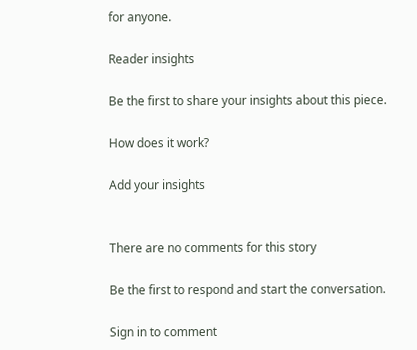for anyone.

Reader insights

Be the first to share your insights about this piece.

How does it work?

Add your insights


There are no comments for this story

Be the first to respond and start the conversation.

Sign in to comment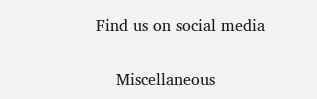Find us on social media

    Miscellaneous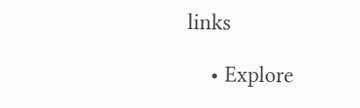links

    • Explore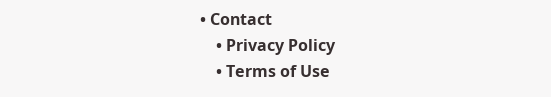• Contact
    • Privacy Policy
    • Terms of Use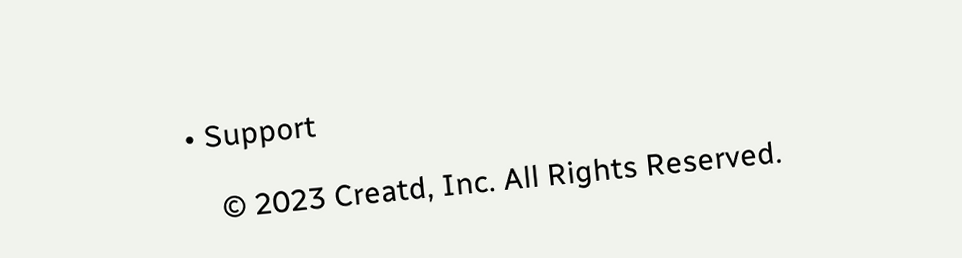• Support

    © 2023 Creatd, Inc. All Rights Reserved.